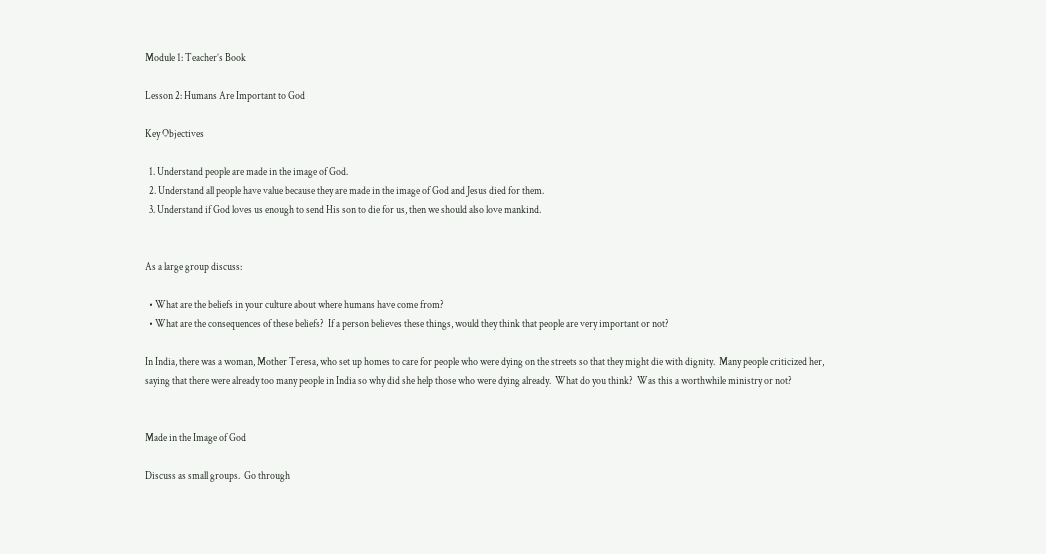Module 1: Teacher’s Book

Lesson 2: Humans Are Important to God

Key Objectives

  1. Understand people are made in the image of God.
  2. Understand all people have value because they are made in the image of God and Jesus died for them.
  3. Understand if God loves us enough to send His son to die for us, then we should also love mankind.


As a large group discuss:

  • What are the beliefs in your culture about where humans have come from?
  • What are the consequences of these beliefs?  If a person believes these things, would they think that people are very important or not?

In India, there was a woman, Mother Teresa, who set up homes to care for people who were dying on the streets so that they might die with dignity.  Many people criticized her, saying that there were already too many people in India so why did she help those who were dying already.  What do you think?  Was this a worthwhile ministry or not?


Made in the Image of God

Discuss as small groups.  Go through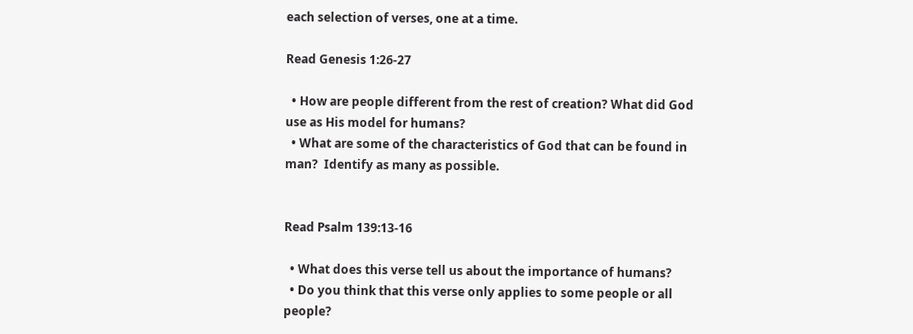each selection of verses, one at a time.

Read Genesis 1:26-27

  • How are people different from the rest of creation? What did God use as His model for humans?
  • What are some of the characteristics of God that can be found in man?  Identify as many as possible.


Read Psalm 139:13-16

  • What does this verse tell us about the importance of humans?
  • Do you think that this verse only applies to some people or all people?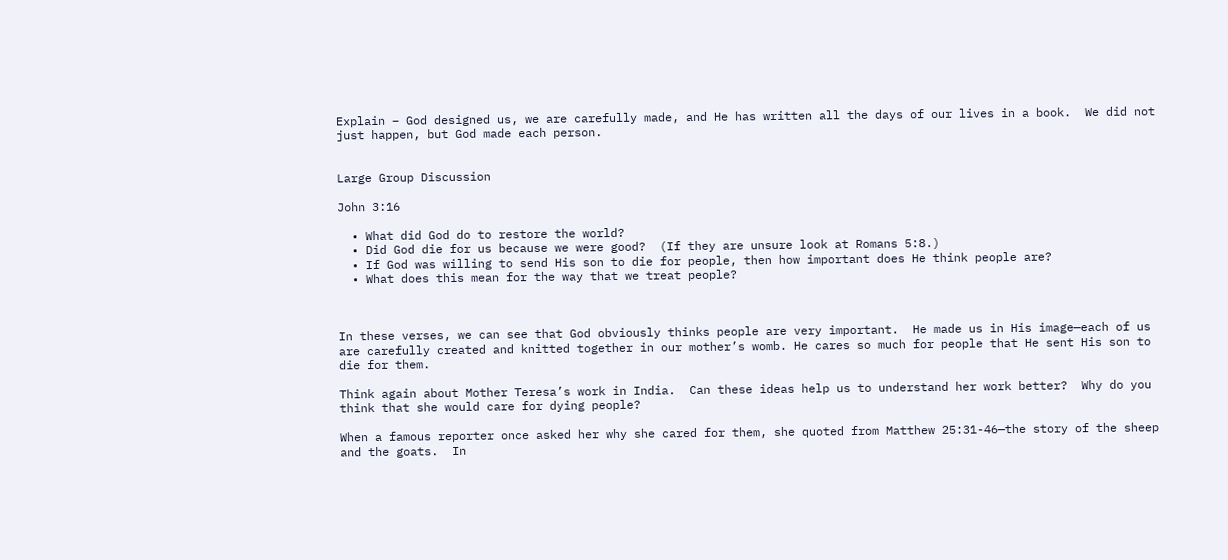Explain – God designed us, we are carefully made, and He has written all the days of our lives in a book.  We did not just happen, but God made each person.


Large Group Discussion

John 3:16

  • What did God do to restore the world?
  • Did God die for us because we were good?  (If they are unsure look at Romans 5:8.)
  • If God was willing to send His son to die for people, then how important does He think people are?
  • What does this mean for the way that we treat people?



In these verses, we can see that God obviously thinks people are very important.  He made us in His image—each of us are carefully created and knitted together in our mother’s womb. He cares so much for people that He sent His son to die for them.

Think again about Mother Teresa’s work in India.  Can these ideas help us to understand her work better?  Why do you think that she would care for dying people?

When a famous reporter once asked her why she cared for them, she quoted from Matthew 25:31-46—the story of the sheep and the goats.  In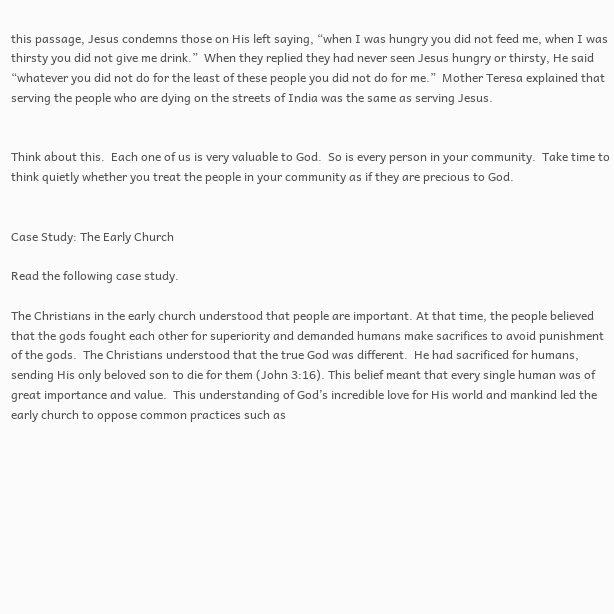this passage, Jesus condemns those on His left saying, “when I was hungry you did not feed me, when I was thirsty you did not give me drink.”  When they replied they had never seen Jesus hungry or thirsty, He said “whatever you did not do for the least of these people you did not do for me.”  Mother Teresa explained that serving the people who are dying on the streets of India was the same as serving Jesus.


Think about this.  Each one of us is very valuable to God.  So is every person in your community.  Take time to think quietly whether you treat the people in your community as if they are precious to God.


Case Study: The Early Church

Read the following case study.

The Christians in the early church understood that people are important. At that time, the people believed that the gods fought each other for superiority and demanded humans make sacrifices to avoid punishment of the gods.  The Christians understood that the true God was different.  He had sacrificed for humans, sending His only beloved son to die for them (John 3:16). This belief meant that every single human was of great importance and value.  This understanding of God’s incredible love for His world and mankind led the early church to oppose common practices such as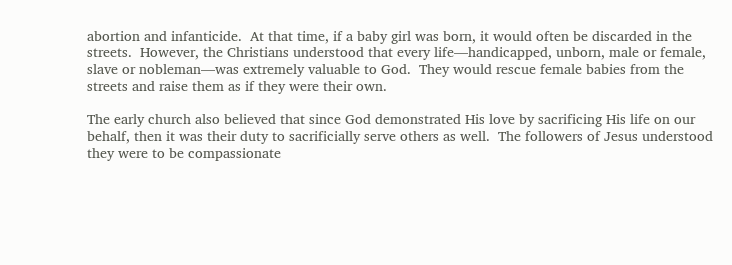abortion and infanticide.  At that time, if a baby girl was born, it would often be discarded in the streets.  However, the Christians understood that every life—handicapped, unborn, male or female, slave or nobleman—was extremely valuable to God.  They would rescue female babies from the streets and raise them as if they were their own.

The early church also believed that since God demonstrated His love by sacrificing His life on our behalf, then it was their duty to sacrificially serve others as well.  The followers of Jesus understood they were to be compassionate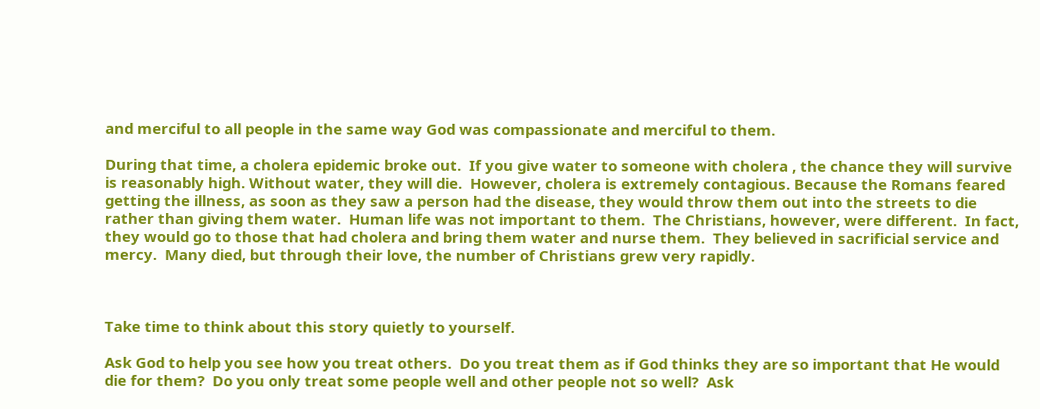and merciful to all people in the same way God was compassionate and merciful to them.

During that time, a cholera epidemic broke out.  If you give water to someone with cholera , the chance they will survive is reasonably high. Without water, they will die.  However, cholera is extremely contagious. Because the Romans feared getting the illness, as soon as they saw a person had the disease, they would throw them out into the streets to die rather than giving them water.  Human life was not important to them.  The Christians, however, were different.  In fact, they would go to those that had cholera and bring them water and nurse them.  They believed in sacrificial service and mercy.  Many died, but through their love, the number of Christians grew very rapidly.



Take time to think about this story quietly to yourself.

Ask God to help you see how you treat others.  Do you treat them as if God thinks they are so important that He would die for them?  Do you only treat some people well and other people not so well?  Ask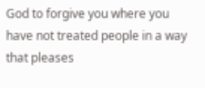God to forgive you where you have not treated people in a way that pleases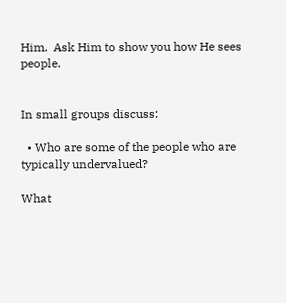Him.  Ask Him to show you how He sees people.


In small groups discuss:

  • Who are some of the people who are typically undervalued?

What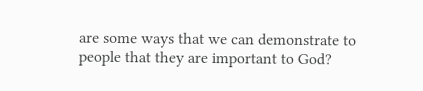are some ways that we can demonstrate to people that they are important to God?